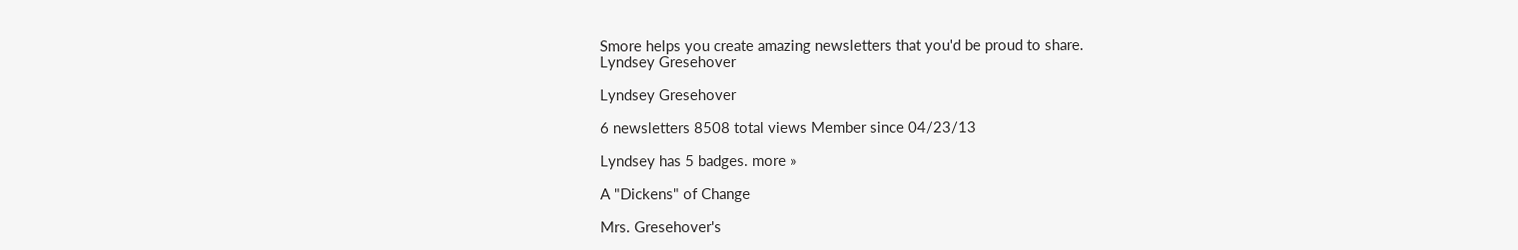Smore helps you create amazing newsletters that you'd be proud to share.
Lyndsey Gresehover

Lyndsey Gresehover

6 newsletters 8508 total views Member since 04/23/13

Lyndsey has 5 badges. more »

A "Dickens" of Change

Mrs. Gresehover's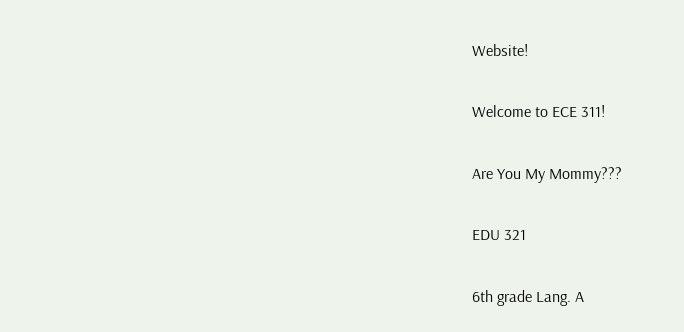Website!

Welcome to ECE 311!

Are You My Mommy???

EDU 321

6th grade Lang. A